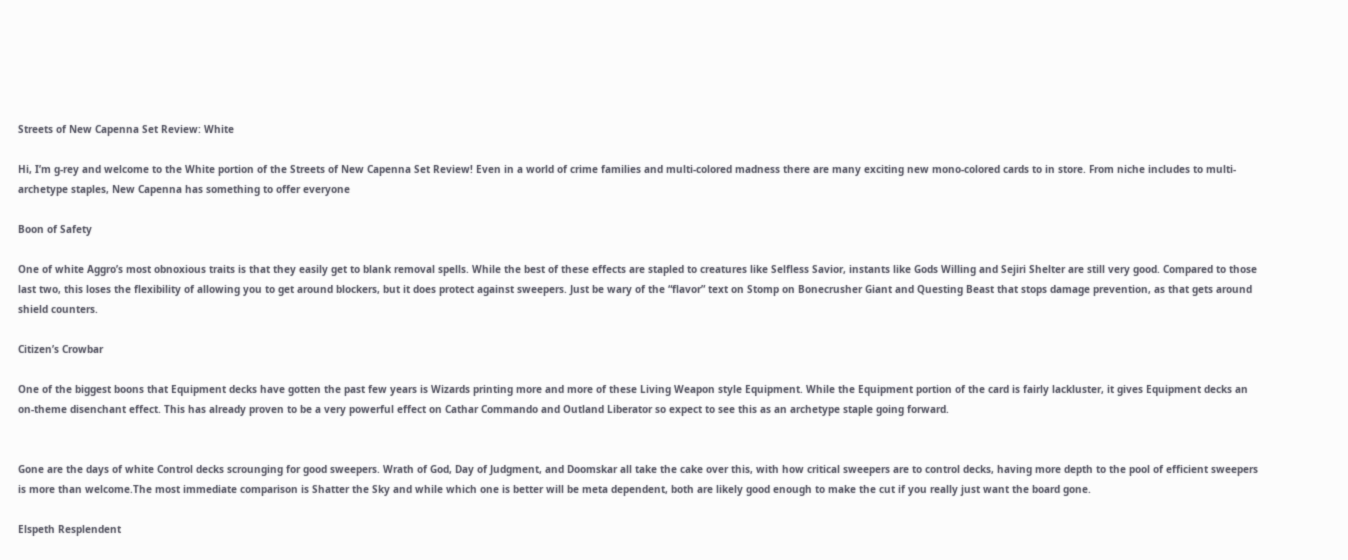Streets of New Capenna Set Review: White

Hi, I’m g-rey and welcome to the White portion of the Streets of New Capenna Set Review! Even in a world of crime families and multi-colored madness there are many exciting new mono-colored cards to in store. From niche includes to multi-archetype staples, New Capenna has something to offer everyone

Boon of Safety

One of white Aggro’s most obnoxious traits is that they easily get to blank removal spells. While the best of these effects are stapled to creatures like Selfless Savior, instants like Gods Willing and Sejiri Shelter are still very good. Compared to those last two, this loses the flexibility of allowing you to get around blockers, but it does protect against sweepers. Just be wary of the “flavor” text on Stomp on Bonecrusher Giant and Questing Beast that stops damage prevention, as that gets around shield counters.

Citizen’s Crowbar

One of the biggest boons that Equipment decks have gotten the past few years is Wizards printing more and more of these Living Weapon style Equipment. While the Equipment portion of the card is fairly lackluster, it gives Equipment decks an on-theme disenchant effect. This has already proven to be a very powerful effect on Cathar Commando and Outland Liberator so expect to see this as an archetype staple going forward.


Gone are the days of white Control decks scrounging for good sweepers. Wrath of God, Day of Judgment, and Doomskar all take the cake over this, with how critical sweepers are to control decks, having more depth to the pool of efficient sweepers is more than welcome.The most immediate comparison is Shatter the Sky and while which one is better will be meta dependent, both are likely good enough to make the cut if you really just want the board gone.

Elspeth Resplendent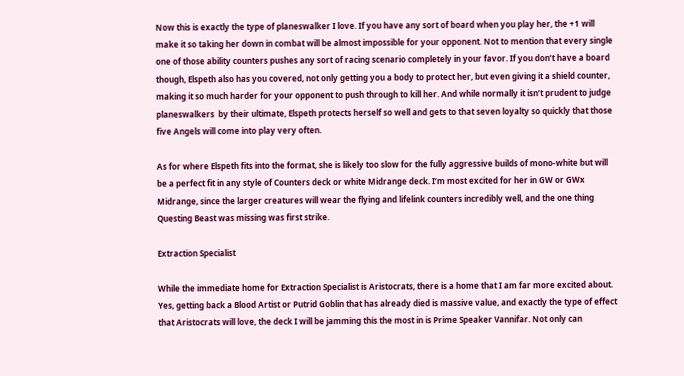Now this is exactly the type of planeswalker I love. If you have any sort of board when you play her, the +1 will make it so taking her down in combat will be almost impossible for your opponent. Not to mention that every single one of those ability counters pushes any sort of racing scenario completely in your favor. If you don’t have a board though, Elspeth also has you covered, not only getting you a body to protect her, but even giving it a shield counter, making it so much harder for your opponent to push through to kill her. And while normally it isn’t prudent to judge planeswalkers  by their ultimate, Elspeth protects herself so well and gets to that seven loyalty so quickly that those five Angels will come into play very often.

As for where Elspeth fits into the format, she is likely too slow for the fully aggressive builds of mono-white but will be a perfect fit in any style of Counters deck or white Midrange deck. I’m most excited for her in GW or GWx Midrange, since the larger creatures will wear the flying and lifelink counters incredibly well, and the one thing Questing Beast was missing was first strike.

Extraction Specialist

While the immediate home for Extraction Specialist is Aristocrats, there is a home that I am far more excited about. Yes, getting back a Blood Artist or Putrid Goblin that has already died is massive value, and exactly the type of effect that Aristocrats will love, the deck I will be jamming this the most in is Prime Speaker Vannifar. Not only can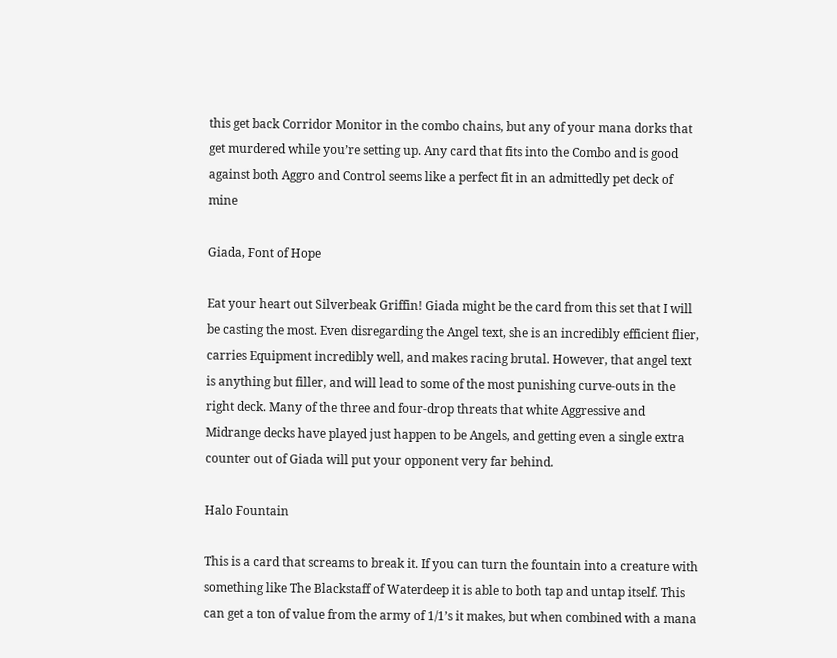this get back Corridor Monitor in the combo chains, but any of your mana dorks that get murdered while you’re setting up. Any card that fits into the Combo and is good against both Aggro and Control seems like a perfect fit in an admittedly pet deck of mine

Giada, Font of Hope

Eat your heart out Silverbeak Griffin! Giada might be the card from this set that I will be casting the most. Even disregarding the Angel text, she is an incredibly efficient flier, carries Equipment incredibly well, and makes racing brutal. However, that angel text is anything but filler, and will lead to some of the most punishing curve-outs in the right deck. Many of the three and four-drop threats that white Aggressive and Midrange decks have played just happen to be Angels, and getting even a single extra counter out of Giada will put your opponent very far behind.

Halo Fountain

This is a card that screams to break it. If you can turn the fountain into a creature with something like The Blackstaff of Waterdeep it is able to both tap and untap itself. This can get a ton of value from the army of 1/1’s it makes, but when combined with a mana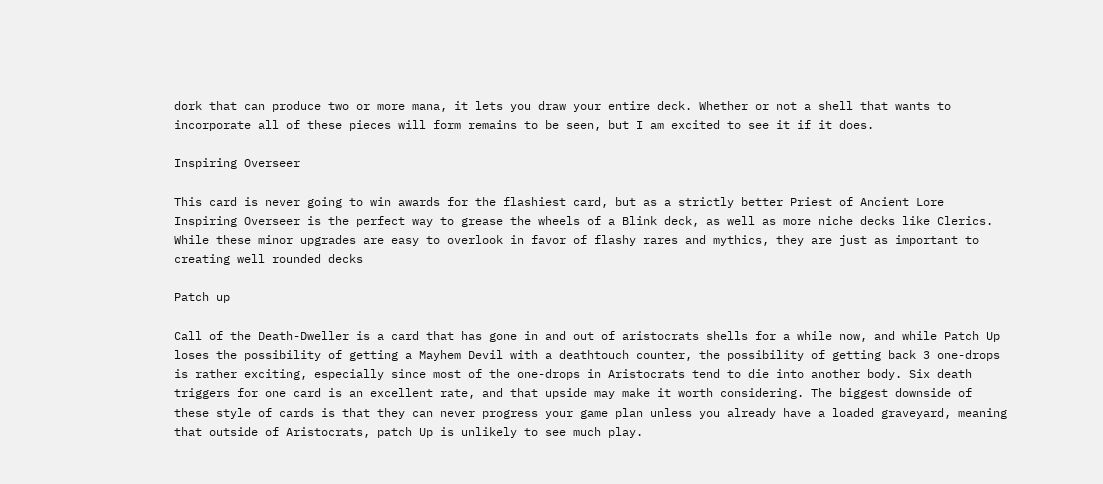dork that can produce two or more mana, it lets you draw your entire deck. Whether or not a shell that wants to incorporate all of these pieces will form remains to be seen, but I am excited to see it if it does.

Inspiring Overseer

This card is never going to win awards for the flashiest card, but as a strictly better Priest of Ancient Lore Inspiring Overseer is the perfect way to grease the wheels of a Blink deck, as well as more niche decks like Clerics. While these minor upgrades are easy to overlook in favor of flashy rares and mythics, they are just as important to creating well rounded decks

Patch up

Call of the Death-Dweller is a card that has gone in and out of aristocrats shells for a while now, and while Patch Up loses the possibility of getting a Mayhem Devil with a deathtouch counter, the possibility of getting back 3 one-drops is rather exciting, especially since most of the one-drops in Aristocrats tend to die into another body. Six death triggers for one card is an excellent rate, and that upside may make it worth considering. The biggest downside of these style of cards is that they can never progress your game plan unless you already have a loaded graveyard, meaning that outside of Aristocrats, patch Up is unlikely to see much play.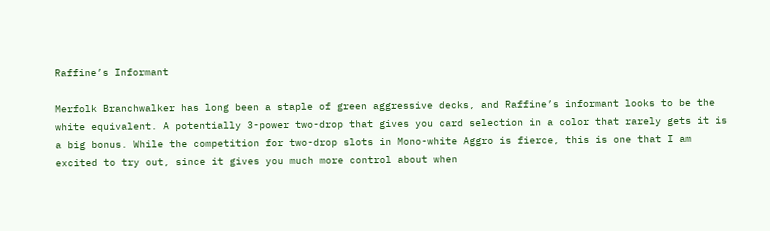Raffine’s Informant

Merfolk Branchwalker has long been a staple of green aggressive decks, and Raffine’s informant looks to be the white equivalent. A potentially 3-power two-drop that gives you card selection in a color that rarely gets it is a big bonus. While the competition for two-drop slots in Mono-white Aggro is fierce, this is one that I am excited to try out, since it gives you much more control about when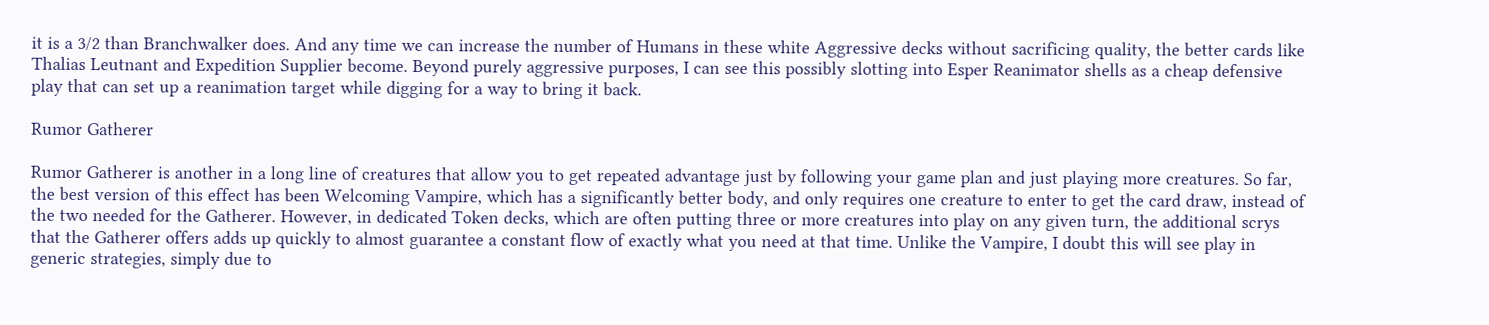it is a 3/2 than Branchwalker does. And any time we can increase the number of Humans in these white Aggressive decks without sacrificing quality, the better cards like Thalias Leutnant and Expedition Supplier become. Beyond purely aggressive purposes, I can see this possibly slotting into Esper Reanimator shells as a cheap defensive play that can set up a reanimation target while digging for a way to bring it back.

Rumor Gatherer

Rumor Gatherer is another in a long line of creatures that allow you to get repeated advantage just by following your game plan and just playing more creatures. So far, the best version of this effect has been Welcoming Vampire, which has a significantly better body, and only requires one creature to enter to get the card draw, instead of the two needed for the Gatherer. However, in dedicated Token decks, which are often putting three or more creatures into play on any given turn, the additional scrys that the Gatherer offers adds up quickly to almost guarantee a constant flow of exactly what you need at that time. Unlike the Vampire, I doubt this will see play in generic strategies, simply due to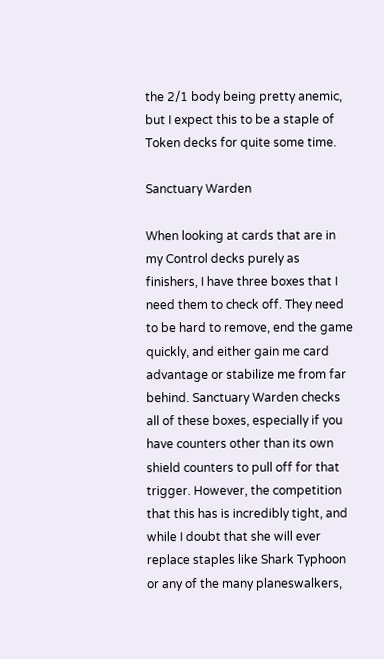the 2/1 body being pretty anemic, but I expect this to be a staple of Token decks for quite some time.

Sanctuary Warden

When looking at cards that are in my Control decks purely as finishers, I have three boxes that I need them to check off. They need to be hard to remove, end the game quickly, and either gain me card advantage or stabilize me from far behind. Sanctuary Warden checks all of these boxes, especially if you have counters other than its own shield counters to pull off for that trigger. However, the competition that this has is incredibly tight, and while I doubt that she will ever replace staples like Shark Typhoon or any of the many planeswalkers,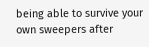being able to survive your own sweepers after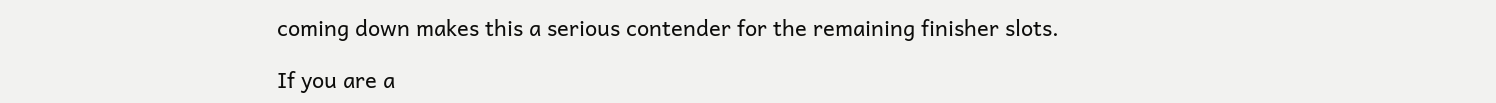coming down makes this a serious contender for the remaining finisher slots.

If you are a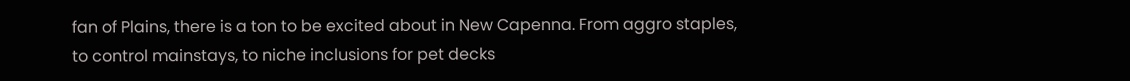fan of Plains, there is a ton to be excited about in New Capenna. From aggro staples, to control mainstays, to niche inclusions for pet decks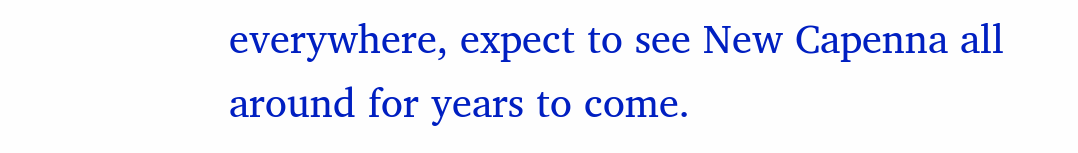everywhere, expect to see New Capenna all around for years to come.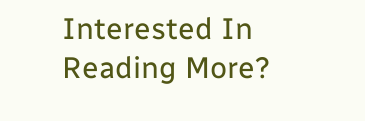Interested In Reading More?